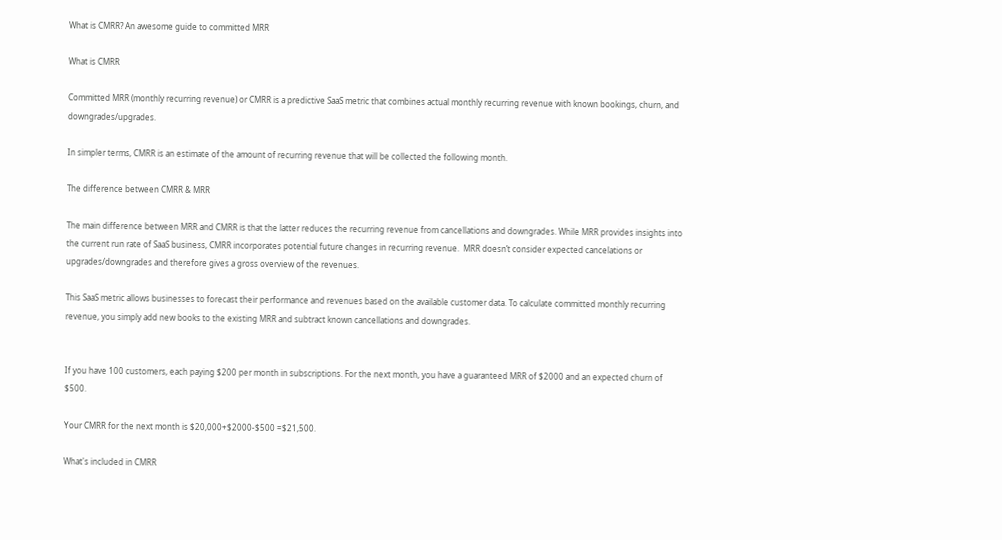What is CMRR? An awesome guide to committed MRR

What is CMRR

Committed MRR (monthly recurring revenue) or CMRR is a predictive SaaS metric that combines actual monthly recurring revenue with known bookings, churn, and downgrades/upgrades.

In simpler terms, CMRR is an estimate of the amount of recurring revenue that will be collected the following month.

The difference between CMRR & MRR

The main difference between MRR and CMRR is that the latter reduces the recurring revenue from cancellations and downgrades. While MRR provides insights into the current run rate of SaaS business, CMRR incorporates potential future changes in recurring revenue.  MRR doesn’t consider expected cancelations or upgrades/downgrades and therefore gives a gross overview of the revenues.

This SaaS metric allows businesses to forecast their performance and revenues based on the available customer data. To calculate committed monthly recurring revenue, you simply add new books to the existing MRR and subtract known cancellations and downgrades.


If you have 100 customers, each paying $200 per month in subscriptions. For the next month, you have a guaranteed MRR of $2000 and an expected churn of $500.

Your CMRR for the next month is $20,000+$2000-$500 =$21,500.

What's included in CMRR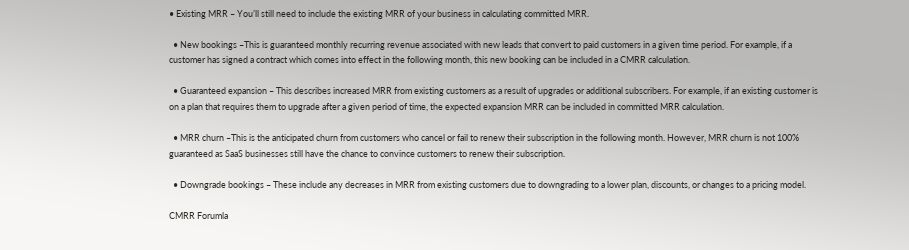• Existing MRR – You’ll still need to include the existing MRR of your business in calculating committed MRR.

  • New bookings –This is guaranteed monthly recurring revenue associated with new leads that convert to paid customers in a given time period. For example, if a customer has signed a contract which comes into effect in the following month, this new booking can be included in a CMRR calculation.

  • Guaranteed expansion – This describes increased MRR from existing customers as a result of upgrades or additional subscribers. For example, if an existing customer is on a plan that requires them to upgrade after a given period of time, the expected expansion MRR can be included in committed MRR calculation.

  • MRR churn –This is the anticipated churn from customers who cancel or fail to renew their subscription in the following month. However, MRR churn is not 100% guaranteed as SaaS businesses still have the chance to convince customers to renew their subscription.

  • Downgrade bookings – These include any decreases in MRR from existing customers due to downgrading to a lower plan, discounts, or changes to a pricing model.

CMRR Forumla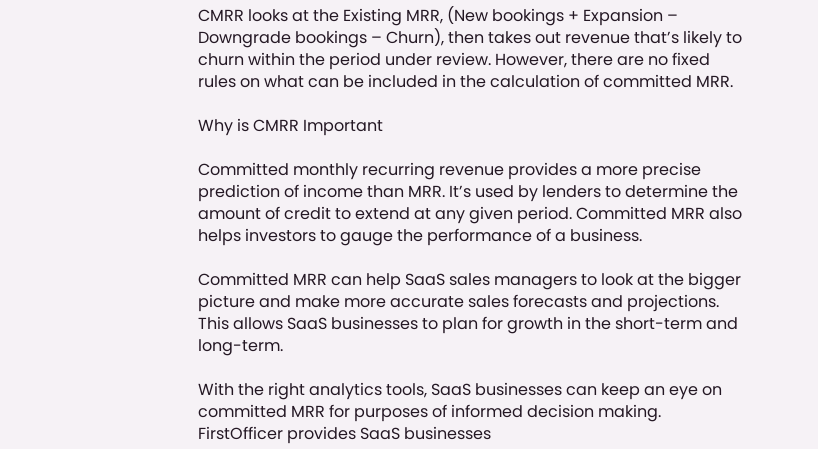CMRR looks at the Existing MRR, (New bookings + Expansion – Downgrade bookings – Churn), then takes out revenue that’s likely to churn within the period under review. However, there are no fixed rules on what can be included in the calculation of committed MRR.

Why is CMRR Important

Committed monthly recurring revenue provides a more precise prediction of income than MRR. It’s used by lenders to determine the amount of credit to extend at any given period. Committed MRR also helps investors to gauge the performance of a business.

Committed MRR can help SaaS sales managers to look at the bigger picture and make more accurate sales forecasts and projections. This allows SaaS businesses to plan for growth in the short-term and long-term.

With the right analytics tools, SaaS businesses can keep an eye on committed MRR for purposes of informed decision making. FirstOfficer provides SaaS businesses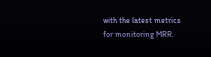with the latest metrics for monitoring MRR.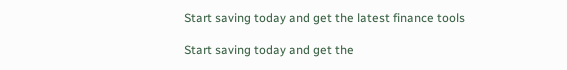Start saving today and get the latest finance tools

Start saving today and get the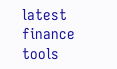latest finance tools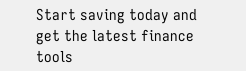Start saving today and get the latest finance tools